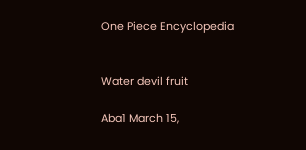One Piece Encyclopedia


Water devil fruit

Aba1 March 15,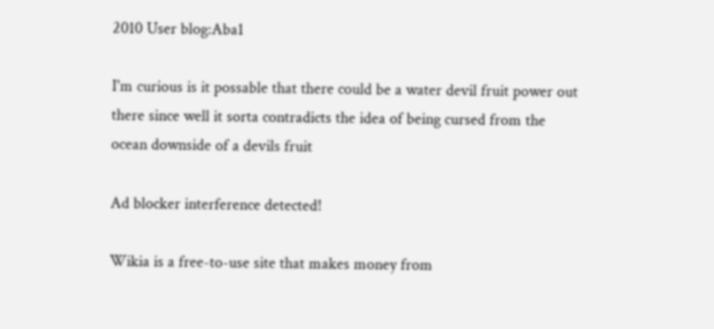2010 User blog:Aba1

I'm curious is it possable that there could be a water devil fruit power out there since well it sorta contradicts the idea of being cursed from the ocean downside of a devils fruit

Ad blocker interference detected!

Wikia is a free-to-use site that makes money from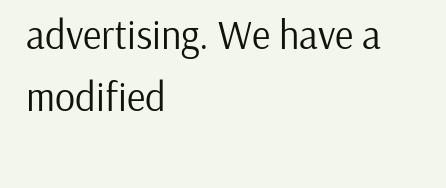advertising. We have a modified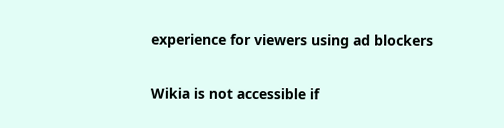experience for viewers using ad blockers

Wikia is not accessible if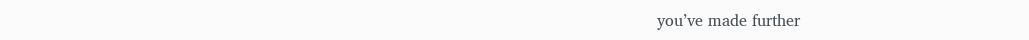you’ve made further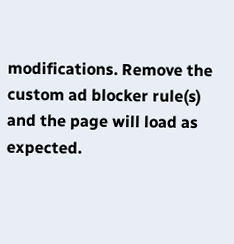modifications. Remove the custom ad blocker rule(s) and the page will load as expected.